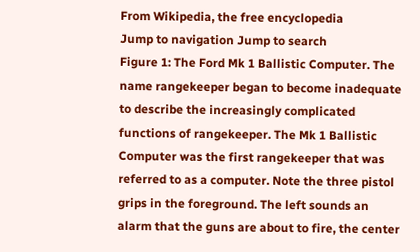From Wikipedia, the free encyclopedia
Jump to navigation Jump to search
Figure 1: The Ford Mk 1 Ballistic Computer. The name rangekeeper began to become inadequate to describe the increasingly complicated functions of rangekeeper. The Mk 1 Ballistic Computer was the first rangekeeper that was referred to as a computer. Note the three pistol grips in the foreground. The left sounds an alarm that the guns are about to fire, the center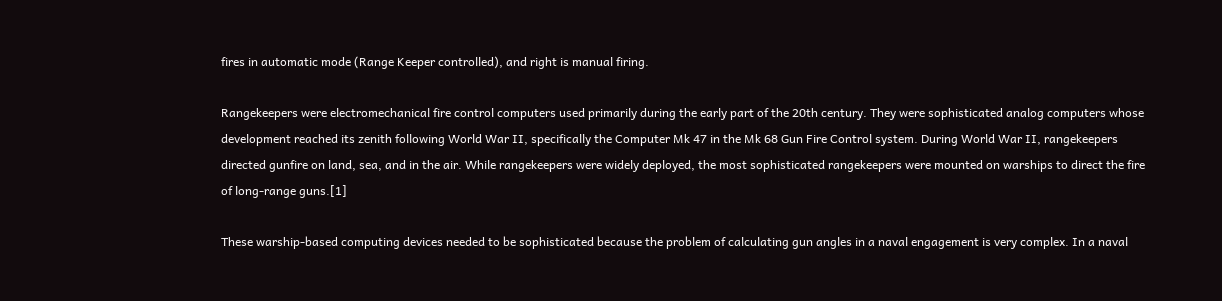fires in automatic mode (Range Keeper controlled), and right is manual firing.

Rangekeepers were electromechanical fire control computers used primarily during the early part of the 20th century. They were sophisticated analog computers whose development reached its zenith following World War II, specifically the Computer Mk 47 in the Mk 68 Gun Fire Control system. During World War II, rangekeepers directed gunfire on land, sea, and in the air. While rangekeepers were widely deployed, the most sophisticated rangekeepers were mounted on warships to direct the fire of long-range guns.[1]

These warship-based computing devices needed to be sophisticated because the problem of calculating gun angles in a naval engagement is very complex. In a naval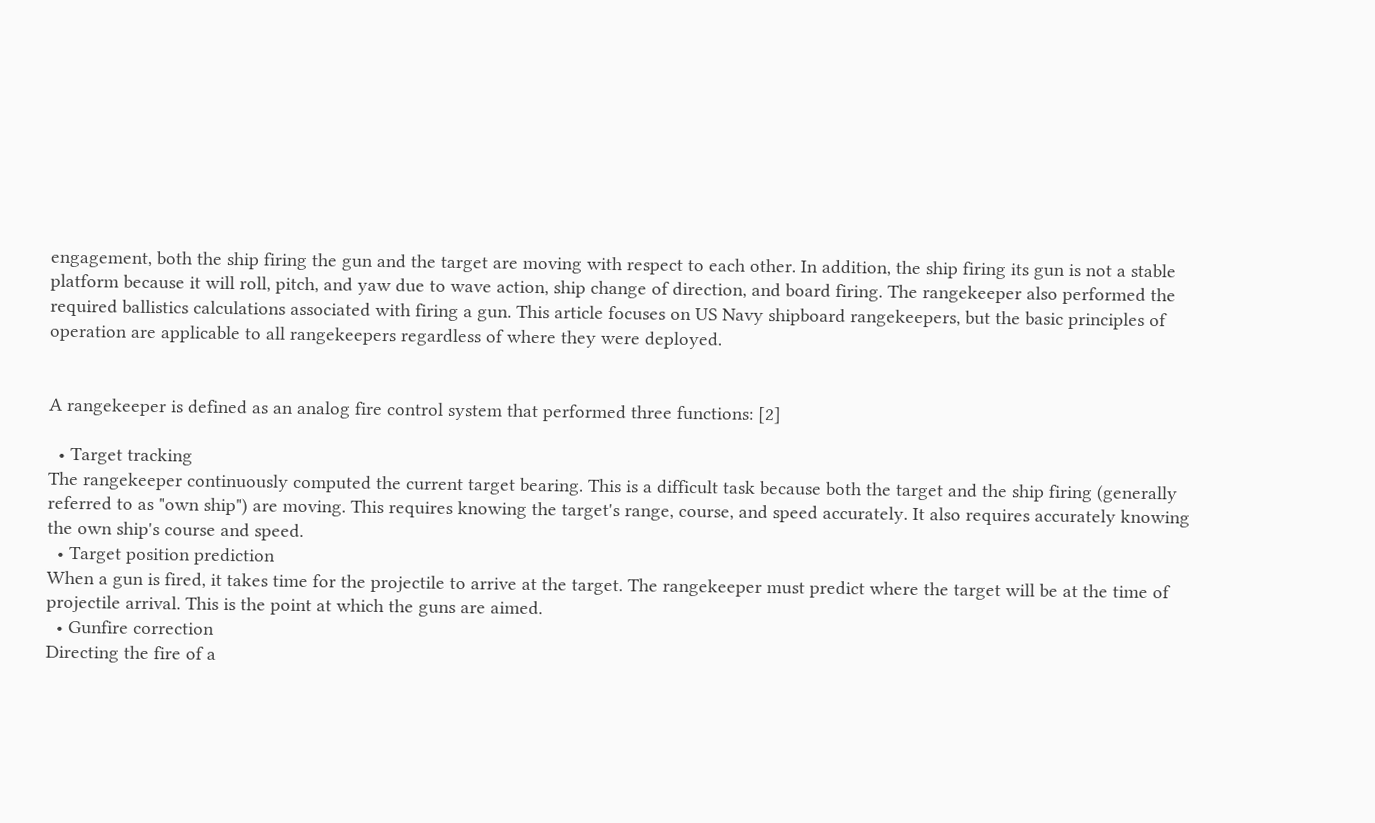engagement, both the ship firing the gun and the target are moving with respect to each other. In addition, the ship firing its gun is not a stable platform because it will roll, pitch, and yaw due to wave action, ship change of direction, and board firing. The rangekeeper also performed the required ballistics calculations associated with firing a gun. This article focuses on US Navy shipboard rangekeepers, but the basic principles of operation are applicable to all rangekeepers regardless of where they were deployed.


A rangekeeper is defined as an analog fire control system that performed three functions: [2]

  • Target tracking
The rangekeeper continuously computed the current target bearing. This is a difficult task because both the target and the ship firing (generally referred to as "own ship") are moving. This requires knowing the target's range, course, and speed accurately. It also requires accurately knowing the own ship's course and speed.
  • Target position prediction
When a gun is fired, it takes time for the projectile to arrive at the target. The rangekeeper must predict where the target will be at the time of projectile arrival. This is the point at which the guns are aimed.
  • Gunfire correction
Directing the fire of a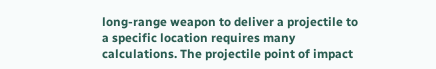long-range weapon to deliver a projectile to a specific location requires many calculations. The projectile point of impact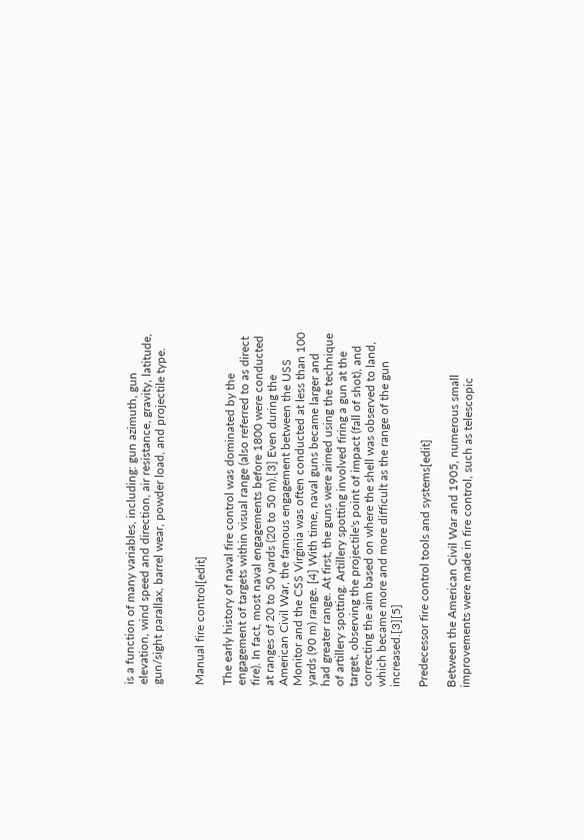is a function of many variables, including: gun azimuth, gun elevation, wind speed and direction, air resistance, gravity, latitude, gun/sight parallax, barrel wear, powder load, and projectile type.


Manual fire control[edit]

The early history of naval fire control was dominated by the engagement of targets within visual range (also referred to as direct fire). In fact, most naval engagements before 1800 were conducted at ranges of 20 to 50 yards (20 to 50 m).[3] Even during the American Civil War, the famous engagement between the USS Monitor and the CSS Virginia was often conducted at less than 100 yards (90 m) range. [4] With time, naval guns became larger and had greater range. At first, the guns were aimed using the technique of artillery spotting. Artillery spotting involved firing a gun at the target, observing the projectile's point of impact (fall of shot), and correcting the aim based on where the shell was observed to land, which became more and more difficult as the range of the gun increased.[3][5]

Predecessor fire control tools and systems[edit]

Between the American Civil War and 1905, numerous small improvements were made in fire control, such as telescopic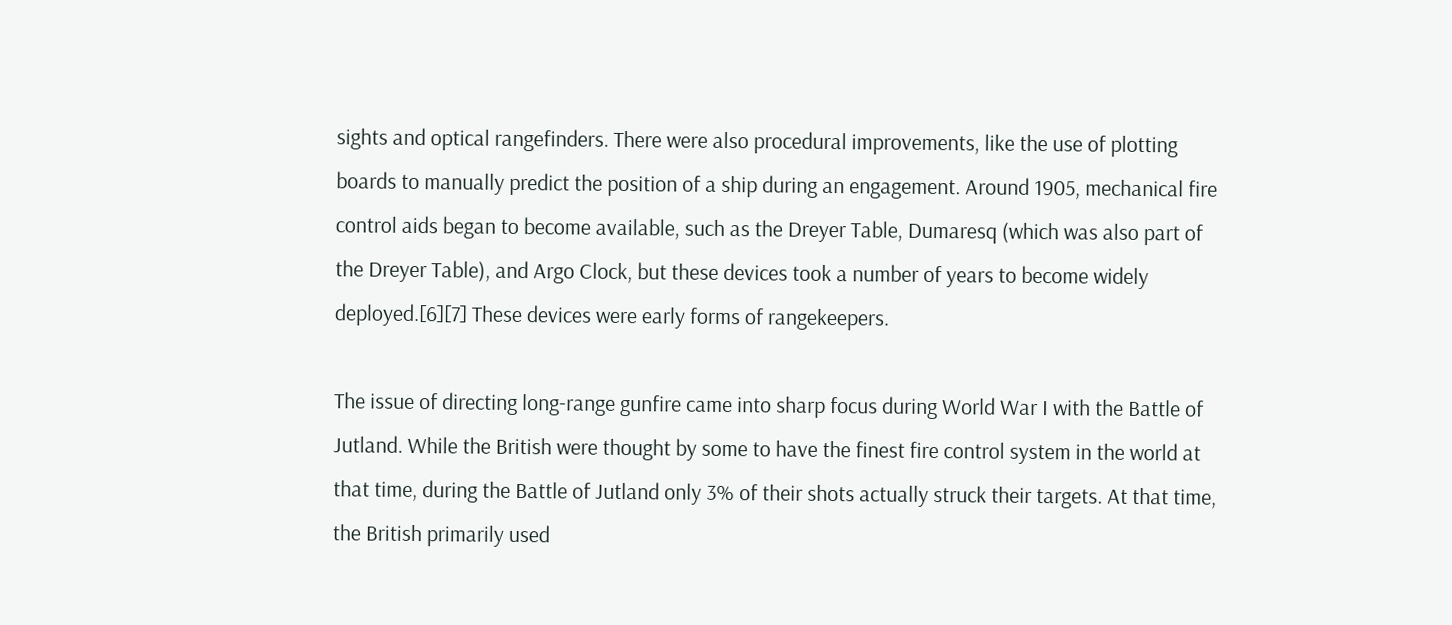sights and optical rangefinders. There were also procedural improvements, like the use of plotting boards to manually predict the position of a ship during an engagement. Around 1905, mechanical fire control aids began to become available, such as the Dreyer Table, Dumaresq (which was also part of the Dreyer Table), and Argo Clock, but these devices took a number of years to become widely deployed.[6][7] These devices were early forms of rangekeepers.

The issue of directing long-range gunfire came into sharp focus during World War I with the Battle of Jutland. While the British were thought by some to have the finest fire control system in the world at that time, during the Battle of Jutland only 3% of their shots actually struck their targets. At that time, the British primarily used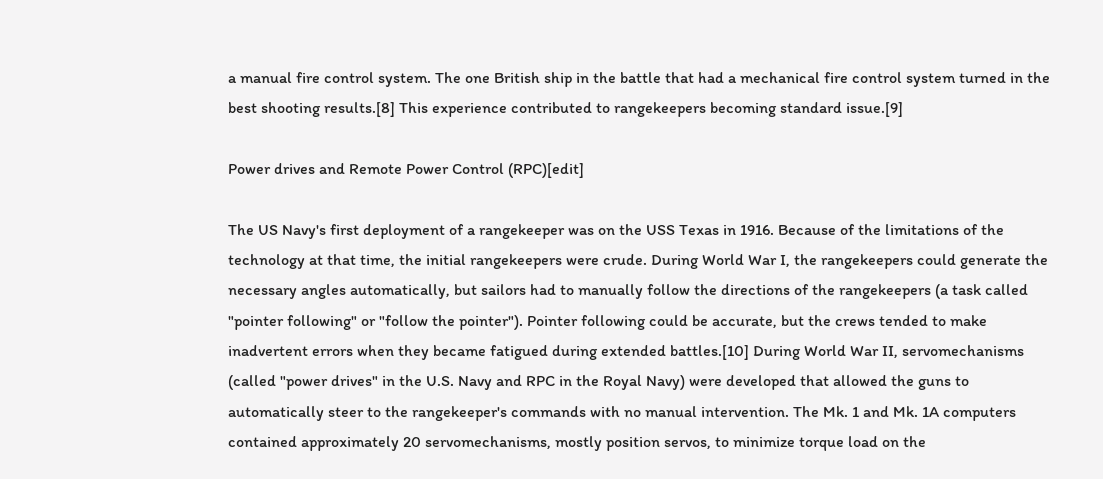a manual fire control system. The one British ship in the battle that had a mechanical fire control system turned in the best shooting results.[8] This experience contributed to rangekeepers becoming standard issue.[9]

Power drives and Remote Power Control (RPC)[edit]

The US Navy's first deployment of a rangekeeper was on the USS Texas in 1916. Because of the limitations of the technology at that time, the initial rangekeepers were crude. During World War I, the rangekeepers could generate the necessary angles automatically, but sailors had to manually follow the directions of the rangekeepers (a task called "pointer following" or "follow the pointer"). Pointer following could be accurate, but the crews tended to make inadvertent errors when they became fatigued during extended battles.[10] During World War II, servomechanisms (called "power drives" in the U.S. Navy and RPC in the Royal Navy) were developed that allowed the guns to automatically steer to the rangekeeper's commands with no manual intervention. The Mk. 1 and Mk. 1A computers contained approximately 20 servomechanisms, mostly position servos, to minimize torque load on the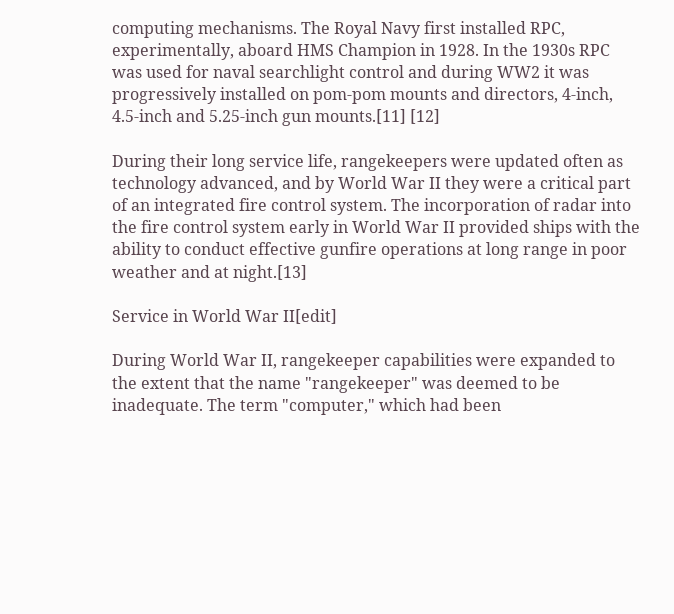computing mechanisms. The Royal Navy first installed RPC, experimentally, aboard HMS Champion in 1928. In the 1930s RPC was used for naval searchlight control and during WW2 it was progressively installed on pom-pom mounts and directors, 4-inch, 4.5-inch and 5.25-inch gun mounts.[11] [12]

During their long service life, rangekeepers were updated often as technology advanced, and by World War II they were a critical part of an integrated fire control system. The incorporation of radar into the fire control system early in World War II provided ships with the ability to conduct effective gunfire operations at long range in poor weather and at night.[13]

Service in World War II[edit]

During World War II, rangekeeper capabilities were expanded to the extent that the name "rangekeeper" was deemed to be inadequate. The term "computer," which had been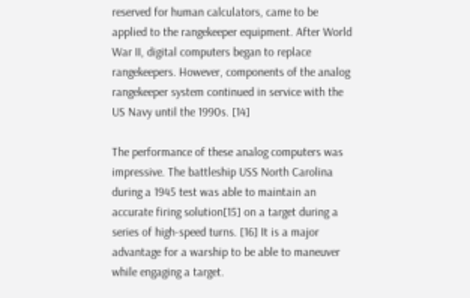reserved for human calculators, came to be applied to the rangekeeper equipment. After World War II, digital computers began to replace rangekeepers. However, components of the analog rangekeeper system continued in service with the US Navy until the 1990s. [14]

The performance of these analog computers was impressive. The battleship USS North Carolina during a 1945 test was able to maintain an accurate firing solution[15] on a target during a series of high-speed turns. [16] It is a major advantage for a warship to be able to maneuver while engaging a target.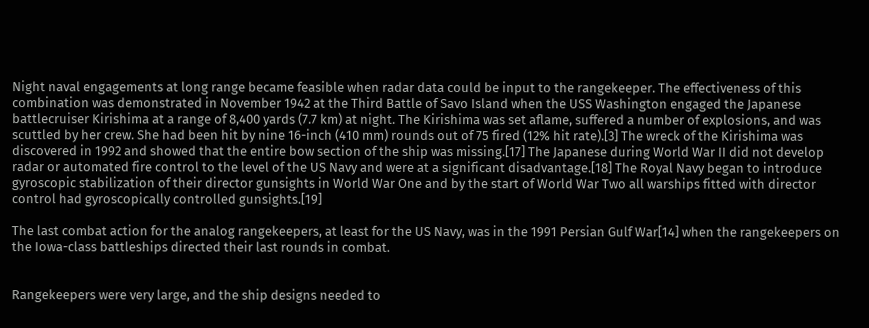Night naval engagements at long range became feasible when radar data could be input to the rangekeeper. The effectiveness of this combination was demonstrated in November 1942 at the Third Battle of Savo Island when the USS Washington engaged the Japanese battlecruiser Kirishima at a range of 8,400 yards (7.7 km) at night. The Kirishima was set aflame, suffered a number of explosions, and was scuttled by her crew. She had been hit by nine 16-inch (410 mm) rounds out of 75 fired (12% hit rate).[3] The wreck of the Kirishima was discovered in 1992 and showed that the entire bow section of the ship was missing.[17] The Japanese during World War II did not develop radar or automated fire control to the level of the US Navy and were at a significant disadvantage.[18] The Royal Navy began to introduce gyroscopic stabilization of their director gunsights in World War One and by the start of World War Two all warships fitted with director control had gyroscopically controlled gunsights.[19]

The last combat action for the analog rangekeepers, at least for the US Navy, was in the 1991 Persian Gulf War[14] when the rangekeepers on the Iowa-class battleships directed their last rounds in combat.


Rangekeepers were very large, and the ship designs needed to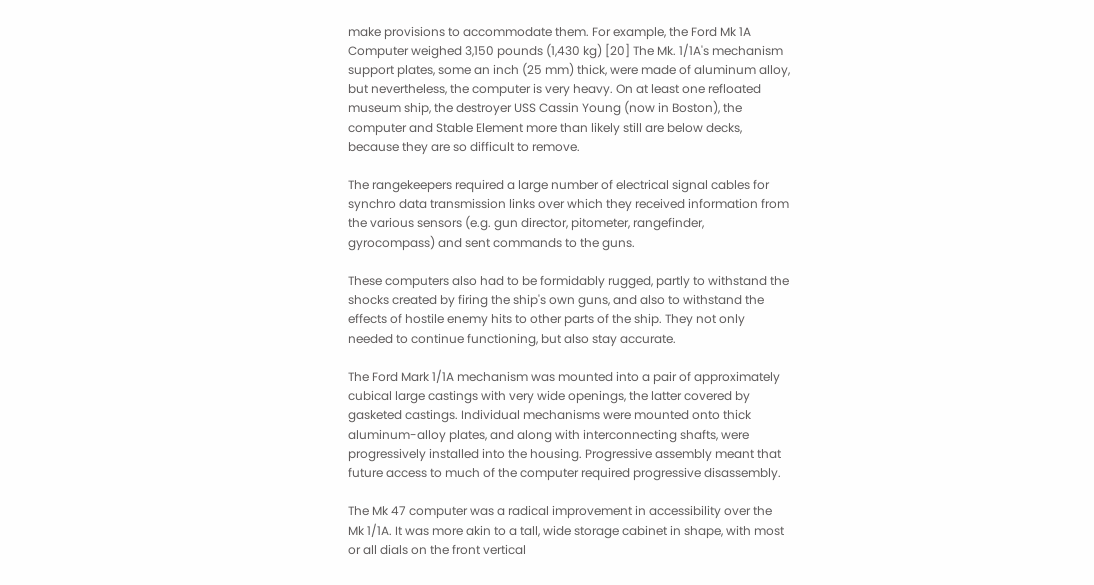make provisions to accommodate them. For example, the Ford Mk 1A Computer weighed 3,150 pounds (1,430 kg) [20] The Mk. 1/1A's mechanism support plates, some an inch (25 mm) thick, were made of aluminum alloy, but nevertheless, the computer is very heavy. On at least one refloated museum ship, the destroyer USS Cassin Young (now in Boston), the computer and Stable Element more than likely still are below decks, because they are so difficult to remove.

The rangekeepers required a large number of electrical signal cables for synchro data transmission links over which they received information from the various sensors (e.g. gun director, pitometer, rangefinder, gyrocompass) and sent commands to the guns.

These computers also had to be formidably rugged, partly to withstand the shocks created by firing the ship's own guns, and also to withstand the effects of hostile enemy hits to other parts of the ship. They not only needed to continue functioning, but also stay accurate.

The Ford Mark 1/1A mechanism was mounted into a pair of approximately cubical large castings with very wide openings, the latter covered by gasketed castings. Individual mechanisms were mounted onto thick aluminum-alloy plates, and along with interconnecting shafts, were progressively installed into the housing. Progressive assembly meant that future access to much of the computer required progressive disassembly.

The Mk 47 computer was a radical improvement in accessibility over the Mk 1/1A. It was more akin to a tall, wide storage cabinet in shape, with most or all dials on the front vertical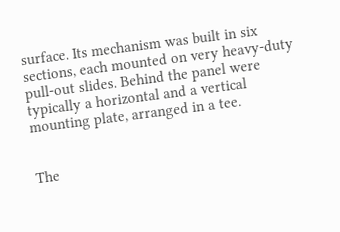surface. Its mechanism was built in six sections, each mounted on very heavy-duty pull-out slides. Behind the panel were typically a horizontal and a vertical mounting plate, arranged in a tee.


The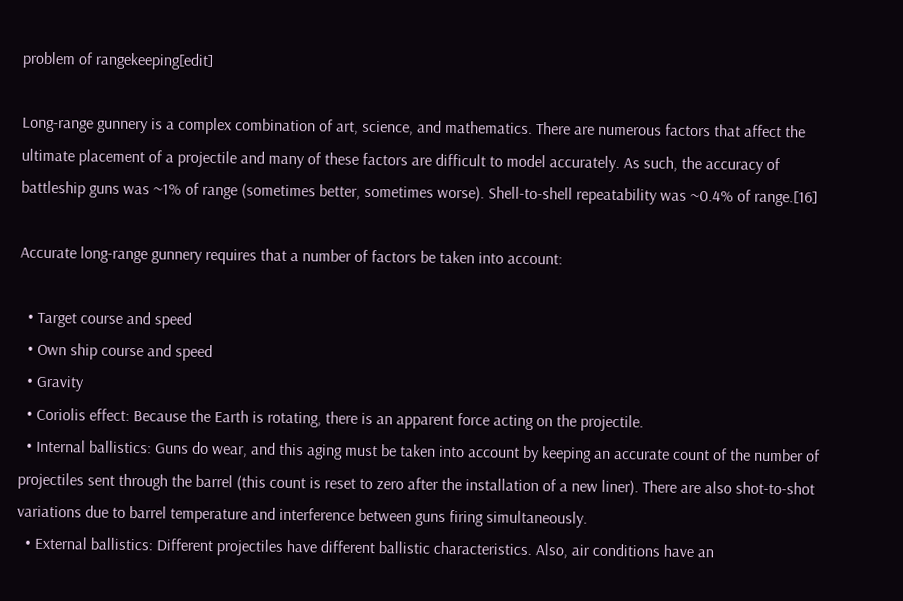problem of rangekeeping[edit]

Long-range gunnery is a complex combination of art, science, and mathematics. There are numerous factors that affect the ultimate placement of a projectile and many of these factors are difficult to model accurately. As such, the accuracy of battleship guns was ~1% of range (sometimes better, sometimes worse). Shell-to-shell repeatability was ~0.4% of range.[16]

Accurate long-range gunnery requires that a number of factors be taken into account:

  • Target course and speed
  • Own ship course and speed
  • Gravity
  • Coriolis effect: Because the Earth is rotating, there is an apparent force acting on the projectile.
  • Internal ballistics: Guns do wear, and this aging must be taken into account by keeping an accurate count of the number of projectiles sent through the barrel (this count is reset to zero after the installation of a new liner). There are also shot-to-shot variations due to barrel temperature and interference between guns firing simultaneously.
  • External ballistics: Different projectiles have different ballistic characteristics. Also, air conditions have an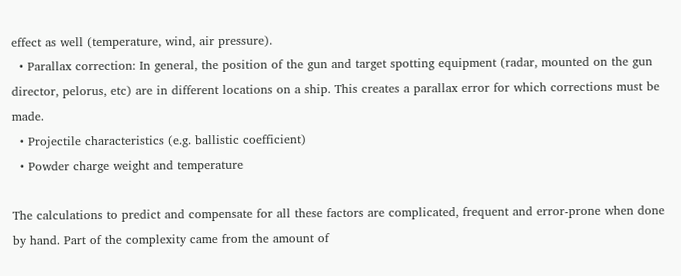effect as well (temperature, wind, air pressure).
  • Parallax correction: In general, the position of the gun and target spotting equipment (radar, mounted on the gun director, pelorus, etc) are in different locations on a ship. This creates a parallax error for which corrections must be made.
  • Projectile characteristics (e.g. ballistic coefficient)
  • Powder charge weight and temperature

The calculations to predict and compensate for all these factors are complicated, frequent and error-prone when done by hand. Part of the complexity came from the amount of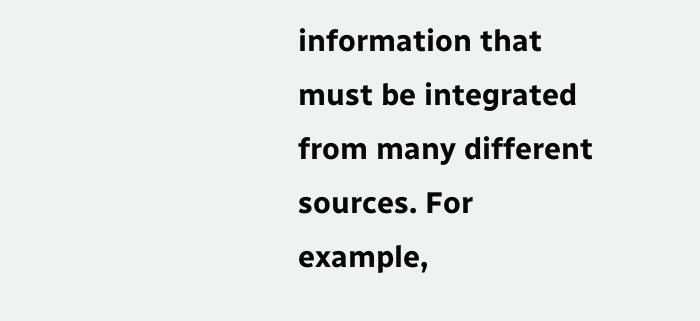information that must be integrated from many different sources. For example,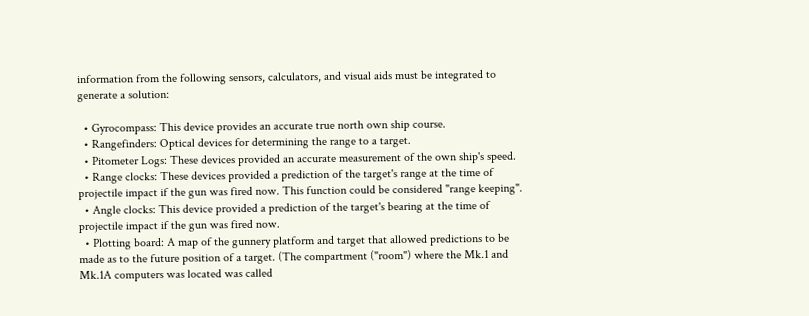information from the following sensors, calculators, and visual aids must be integrated to generate a solution:

  • Gyrocompass: This device provides an accurate true north own ship course.
  • Rangefinders: Optical devices for determining the range to a target.
  • Pitometer Logs: These devices provided an accurate measurement of the own ship's speed.
  • Range clocks: These devices provided a prediction of the target's range at the time of projectile impact if the gun was fired now. This function could be considered "range keeping".
  • Angle clocks: This device provided a prediction of the target's bearing at the time of projectile impact if the gun was fired now.
  • Plotting board: A map of the gunnery platform and target that allowed predictions to be made as to the future position of a target. (The compartment ("room") where the Mk.1 and Mk.1A computers was located was called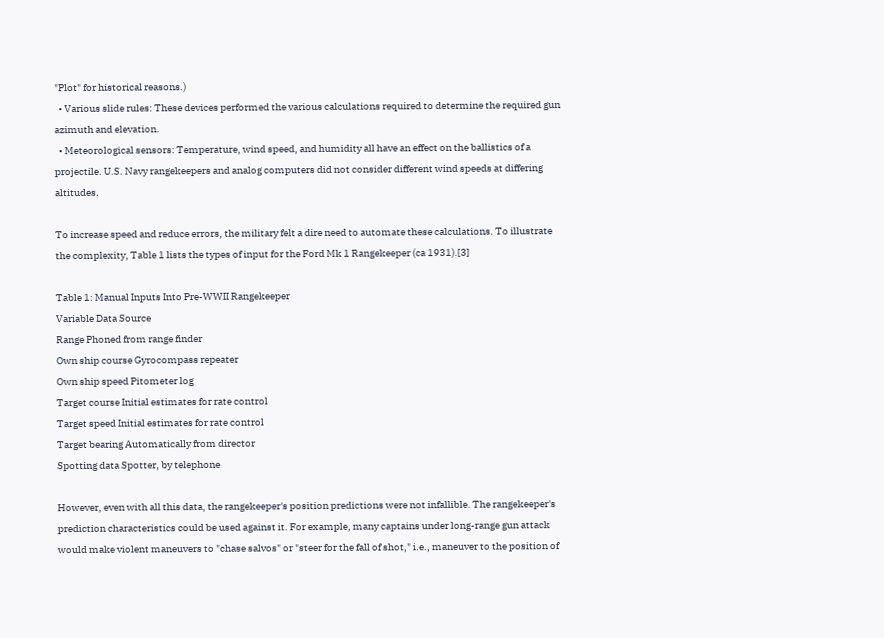"Plot" for historical reasons.)
  • Various slide rules: These devices performed the various calculations required to determine the required gun azimuth and elevation.
  • Meteorological sensors: Temperature, wind speed, and humidity all have an effect on the ballistics of a projectile. U.S. Navy rangekeepers and analog computers did not consider different wind speeds at differing altitudes.

To increase speed and reduce errors, the military felt a dire need to automate these calculations. To illustrate the complexity, Table 1 lists the types of input for the Ford Mk 1 Rangekeeper (ca 1931).[3]

Table 1: Manual Inputs Into Pre-WWII Rangekeeper
Variable Data Source
Range Phoned from range finder
Own ship course Gyrocompass repeater
Own ship speed Pitometer log
Target course Initial estimates for rate control
Target speed Initial estimates for rate control
Target bearing Automatically from director
Spotting data Spotter, by telephone

However, even with all this data, the rangekeeper's position predictions were not infallible. The rangekeeper's prediction characteristics could be used against it. For example, many captains under long-range gun attack would make violent maneuvers to "chase salvos" or "steer for the fall of shot," i.e., maneuver to the position of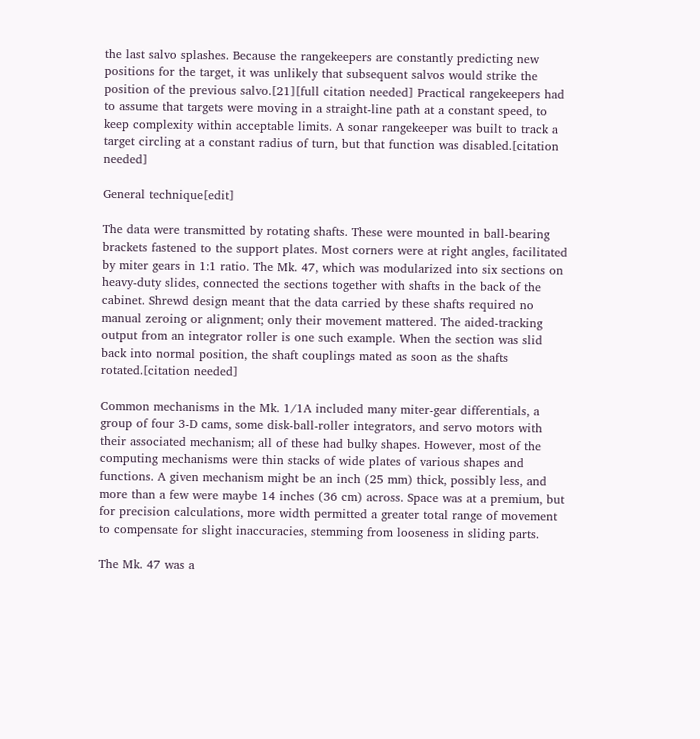the last salvo splashes. Because the rangekeepers are constantly predicting new positions for the target, it was unlikely that subsequent salvos would strike the position of the previous salvo.[21][full citation needed] Practical rangekeepers had to assume that targets were moving in a straight-line path at a constant speed, to keep complexity within acceptable limits. A sonar rangekeeper was built to track a target circling at a constant radius of turn, but that function was disabled.[citation needed]

General technique[edit]

The data were transmitted by rotating shafts. These were mounted in ball-bearing brackets fastened to the support plates. Most corners were at right angles, facilitated by miter gears in 1:1 ratio. The Mk. 47, which was modularized into six sections on heavy-duty slides, connected the sections together with shafts in the back of the cabinet. Shrewd design meant that the data carried by these shafts required no manual zeroing or alignment; only their movement mattered. The aided-tracking output from an integrator roller is one such example. When the section was slid back into normal position, the shaft couplings mated as soon as the shafts rotated.[citation needed]

Common mechanisms in the Mk. 1/1A included many miter-gear differentials, a group of four 3-D cams, some disk-ball-roller integrators, and servo motors with their associated mechanism; all of these had bulky shapes. However, most of the computing mechanisms were thin stacks of wide plates of various shapes and functions. A given mechanism might be an inch (25 mm) thick, possibly less, and more than a few were maybe 14 inches (36 cm) across. Space was at a premium, but for precision calculations, more width permitted a greater total range of movement to compensate for slight inaccuracies, stemming from looseness in sliding parts.

The Mk. 47 was a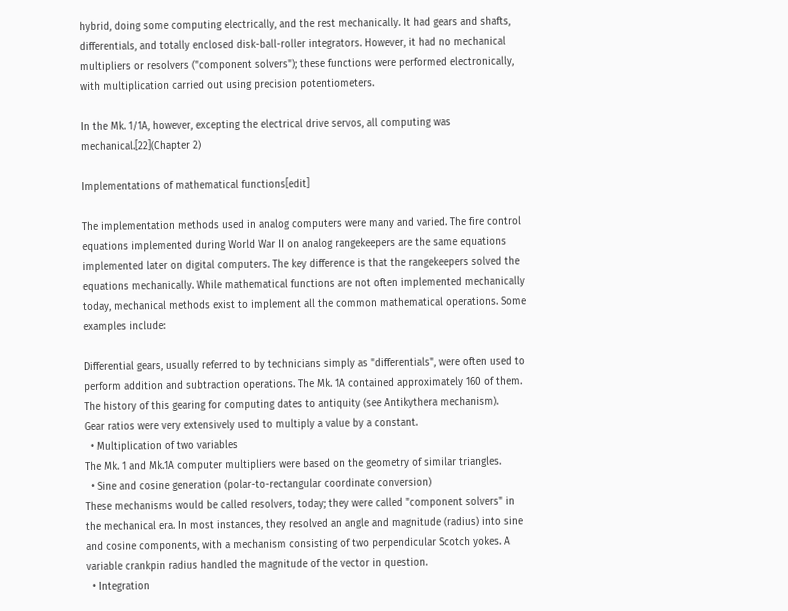hybrid, doing some computing electrically, and the rest mechanically. It had gears and shafts, differentials, and totally enclosed disk-ball-roller integrators. However, it had no mechanical multipliers or resolvers ("component solvers"); these functions were performed electronically, with multiplication carried out using precision potentiometers.

In the Mk. 1/1A, however, excepting the electrical drive servos, all computing was mechanical.[22](Chapter 2)

Implementations of mathematical functions[edit]

The implementation methods used in analog computers were many and varied. The fire control equations implemented during World War II on analog rangekeepers are the same equations implemented later on digital computers. The key difference is that the rangekeepers solved the equations mechanically. While mathematical functions are not often implemented mechanically today, mechanical methods exist to implement all the common mathematical operations. Some examples include:

Differential gears, usually referred to by technicians simply as "differentials", were often used to perform addition and subtraction operations. The Mk. 1A contained approximately 160 of them. The history of this gearing for computing dates to antiquity (see Antikythera mechanism).
Gear ratios were very extensively used to multiply a value by a constant.
  • Multiplication of two variables
The Mk. 1 and Mk.1A computer multipliers were based on the geometry of similar triangles.
  • Sine and cosine generation (polar-to-rectangular coordinate conversion)
These mechanisms would be called resolvers, today; they were called "component solvers" in the mechanical era. In most instances, they resolved an angle and magnitude (radius) into sine and cosine components, with a mechanism consisting of two perpendicular Scotch yokes. A variable crankpin radius handled the magnitude of the vector in question.
  • Integration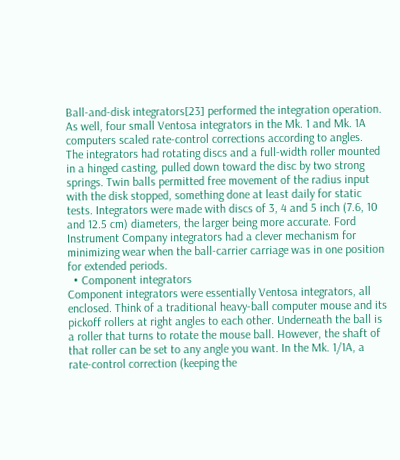Ball-and-disk integrators[23] performed the integration operation. As well, four small Ventosa integrators in the Mk. 1 and Mk. 1A computers scaled rate-control corrections according to angles.
The integrators had rotating discs and a full-width roller mounted in a hinged casting, pulled down toward the disc by two strong springs. Twin balls permitted free movement of the radius input with the disk stopped, something done at least daily for static tests. Integrators were made with discs of 3, 4 and 5 inch (7.6, 10 and 12.5 cm) diameters, the larger being more accurate. Ford Instrument Company integrators had a clever mechanism for minimizing wear when the ball-carrier carriage was in one position for extended periods.
  • Component integrators
Component integrators were essentially Ventosa integrators, all enclosed. Think of a traditional heavy-ball computer mouse and its pickoff rollers at right angles to each other. Underneath the ball is a roller that turns to rotate the mouse ball. However, the shaft of that roller can be set to any angle you want. In the Mk. 1/1A, a rate-control correction (keeping the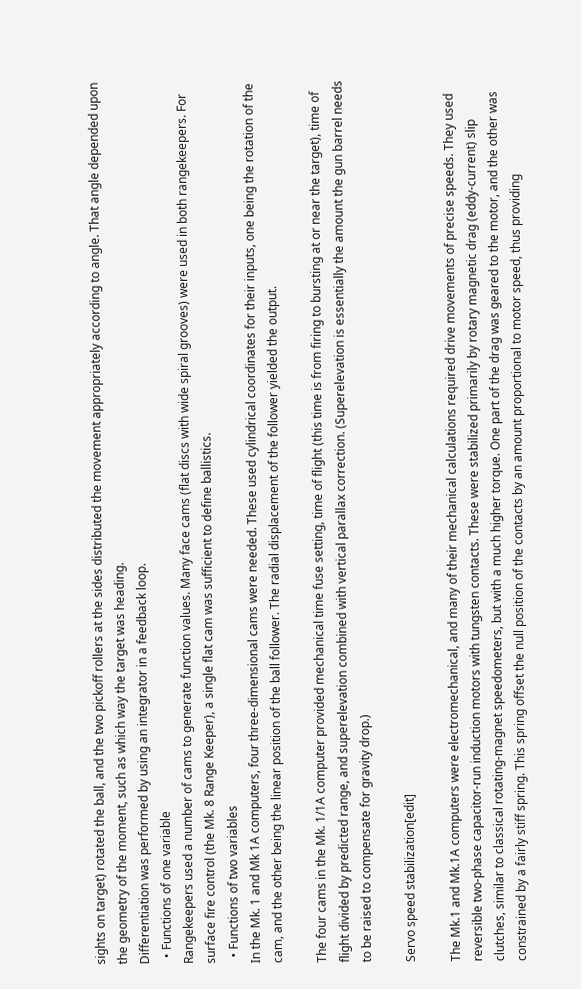sights on target) rotated the ball, and the two pickoff rollers at the sides distributed the movement appropriately according to angle. That angle depended upon the geometry of the moment, such as which way the target was heading.
Differentiation was performed by using an integrator in a feedback loop.
  • Functions of one variable
Rangekeepers used a number of cams to generate function values. Many face cams (flat discs with wide spiral grooves) were used in both rangekeepers. For surface fire control (the Mk. 8 Range Keeper), a single flat cam was sufficient to define ballistics.
  • Functions of two variables
In the Mk. 1 and Mk 1A computers, four three-dimensional cams were needed. These used cylindrical coordinates for their inputs, one being the rotation of the cam, and the other being the linear position of the ball follower. The radial displacement of the follower yielded the output.

The four cams in the Mk. 1/1A computer provided mechanical time fuse setting, time of flight (this time is from firing to bursting at or near the target), time of flight divided by predicted range, and superelevation combined with vertical parallax correction. (Superelevation is essentially the amount the gun barrel needs to be raised to compensate for gravity drop.)

Servo speed stabilization[edit]

The Mk.1 and Mk.1A computers were electromechanical, and many of their mechanical calculations required drive movements of precise speeds. They used reversible two-phase capacitor-run induction motors with tungsten contacts. These were stabilized primarily by rotary magnetic drag (eddy-current) slip clutches, similar to classical rotating-magnet speedometers, but with a much higher torque. One part of the drag was geared to the motor, and the other was constrained by a fairly stiff spring. This spring offset the null position of the contacts by an amount proportional to motor speed, thus providing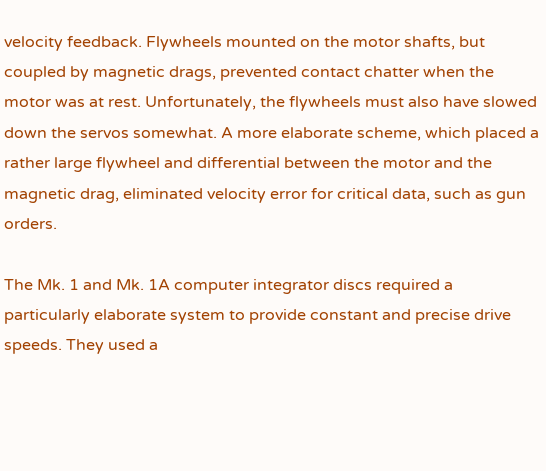velocity feedback. Flywheels mounted on the motor shafts, but coupled by magnetic drags, prevented contact chatter when the motor was at rest. Unfortunately, the flywheels must also have slowed down the servos somewhat. A more elaborate scheme, which placed a rather large flywheel and differential between the motor and the magnetic drag, eliminated velocity error for critical data, such as gun orders.

The Mk. 1 and Mk. 1A computer integrator discs required a particularly elaborate system to provide constant and precise drive speeds. They used a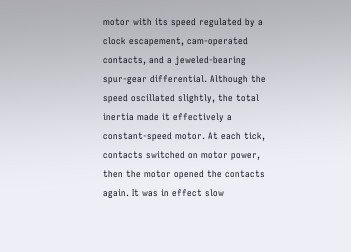motor with its speed regulated by a clock escapement, cam-operated contacts, and a jeweled-bearing spur-gear differential. Although the speed oscillated slightly, the total inertia made it effectively a constant-speed motor. At each tick, contacts switched on motor power, then the motor opened the contacts again. It was in effect slow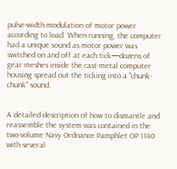pulse-width modulation of motor power according to load. When running, the computer had a unique sound as motor power was switched on and off at each tick—dozens of gear meshes inside the cast-metal computer housing spread out the ticking into a "chunk-chunk" sound.


A detailed description of how to dismantle and reassemble the system was contained in the two-volume Navy Ordnance Pamphlet OP 1140 with several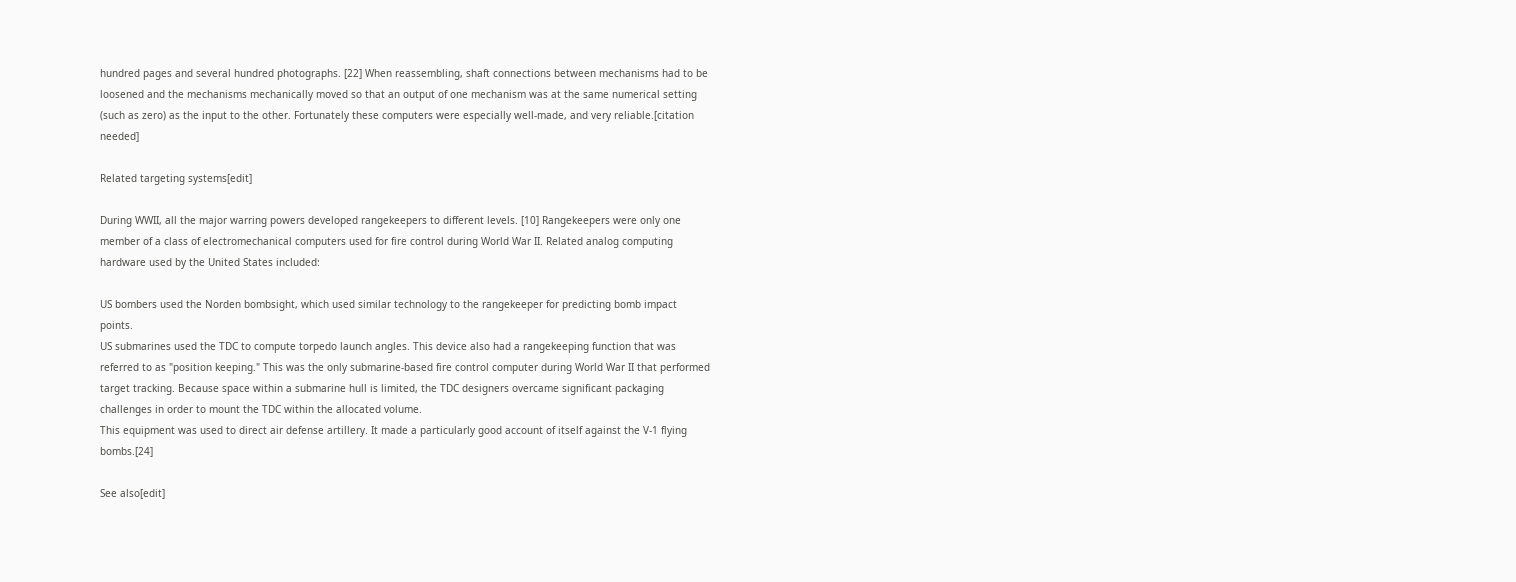hundred pages and several hundred photographs. [22] When reassembling, shaft connections between mechanisms had to be loosened and the mechanisms mechanically moved so that an output of one mechanism was at the same numerical setting (such as zero) as the input to the other. Fortunately these computers were especially well-made, and very reliable.[citation needed]

Related targeting systems[edit]

During WWII, all the major warring powers developed rangekeepers to different levels. [10] Rangekeepers were only one member of a class of electromechanical computers used for fire control during World War II. Related analog computing hardware used by the United States included:

US bombers used the Norden bombsight, which used similar technology to the rangekeeper for predicting bomb impact points.
US submarines used the TDC to compute torpedo launch angles. This device also had a rangekeeping function that was referred to as "position keeping." This was the only submarine-based fire control computer during World War II that performed target tracking. Because space within a submarine hull is limited, the TDC designers overcame significant packaging challenges in order to mount the TDC within the allocated volume.
This equipment was used to direct air defense artillery. It made a particularly good account of itself against the V-1 flying bombs.[24]

See also[edit]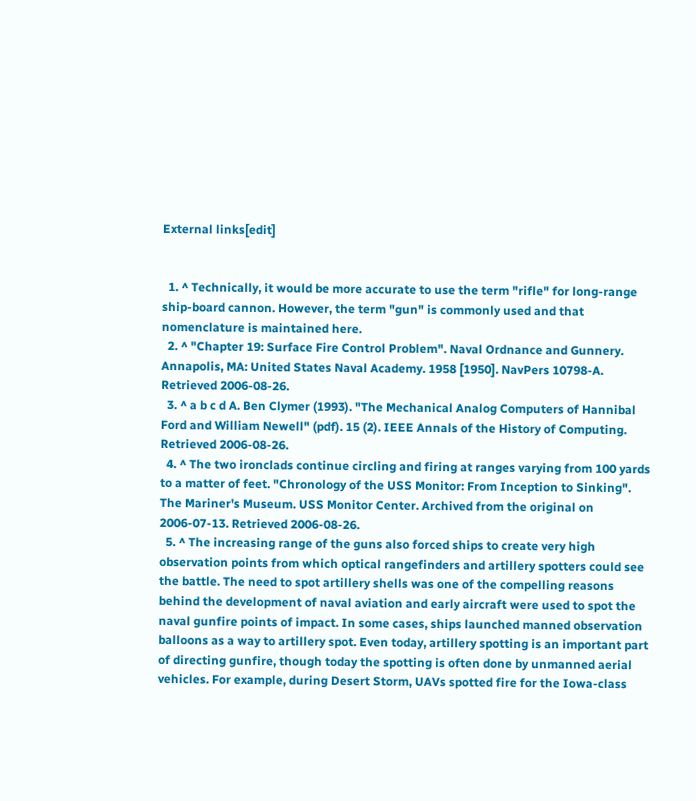External links[edit]


  1. ^ Technically, it would be more accurate to use the term "rifle" for long-range ship-board cannon. However, the term "gun" is commonly used and that nomenclature is maintained here.
  2. ^ "Chapter 19: Surface Fire Control Problem". Naval Ordnance and Gunnery. Annapolis, MA: United States Naval Academy. 1958 [1950]. NavPers 10798-A. Retrieved 2006-08-26.
  3. ^ a b c d A. Ben Clymer (1993). "The Mechanical Analog Computers of Hannibal Ford and William Newell" (pdf). 15 (2). IEEE Annals of the History of Computing. Retrieved 2006-08-26.
  4. ^ The two ironclads continue circling and firing at ranges varying from 100 yards to a matter of feet. "Chronology of the USS Monitor: From Inception to Sinking". The Mariner's Museum. USS Monitor Center. Archived from the original on 2006-07-13. Retrieved 2006-08-26.
  5. ^ The increasing range of the guns also forced ships to create very high observation points from which optical rangefinders and artillery spotters could see the battle. The need to spot artillery shells was one of the compelling reasons behind the development of naval aviation and early aircraft were used to spot the naval gunfire points of impact. In some cases, ships launched manned observation balloons as a way to artillery spot. Even today, artillery spotting is an important part of directing gunfire, though today the spotting is often done by unmanned aerial vehicles. For example, during Desert Storm, UAVs spotted fire for the Iowa-class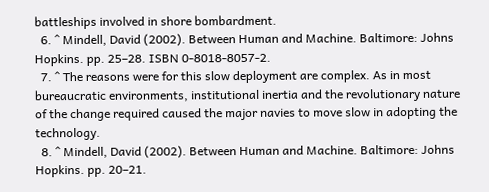battleships involved in shore bombardment.
  6. ^ Mindell, David (2002). Between Human and Machine. Baltimore: Johns Hopkins. pp. 25–28. ISBN 0-8018-8057-2.
  7. ^ The reasons were for this slow deployment are complex. As in most bureaucratic environments, institutional inertia and the revolutionary nature of the change required caused the major navies to move slow in adopting the technology.
  8. ^ Mindell, David (2002). Between Human and Machine. Baltimore: Johns Hopkins. pp. 20–21.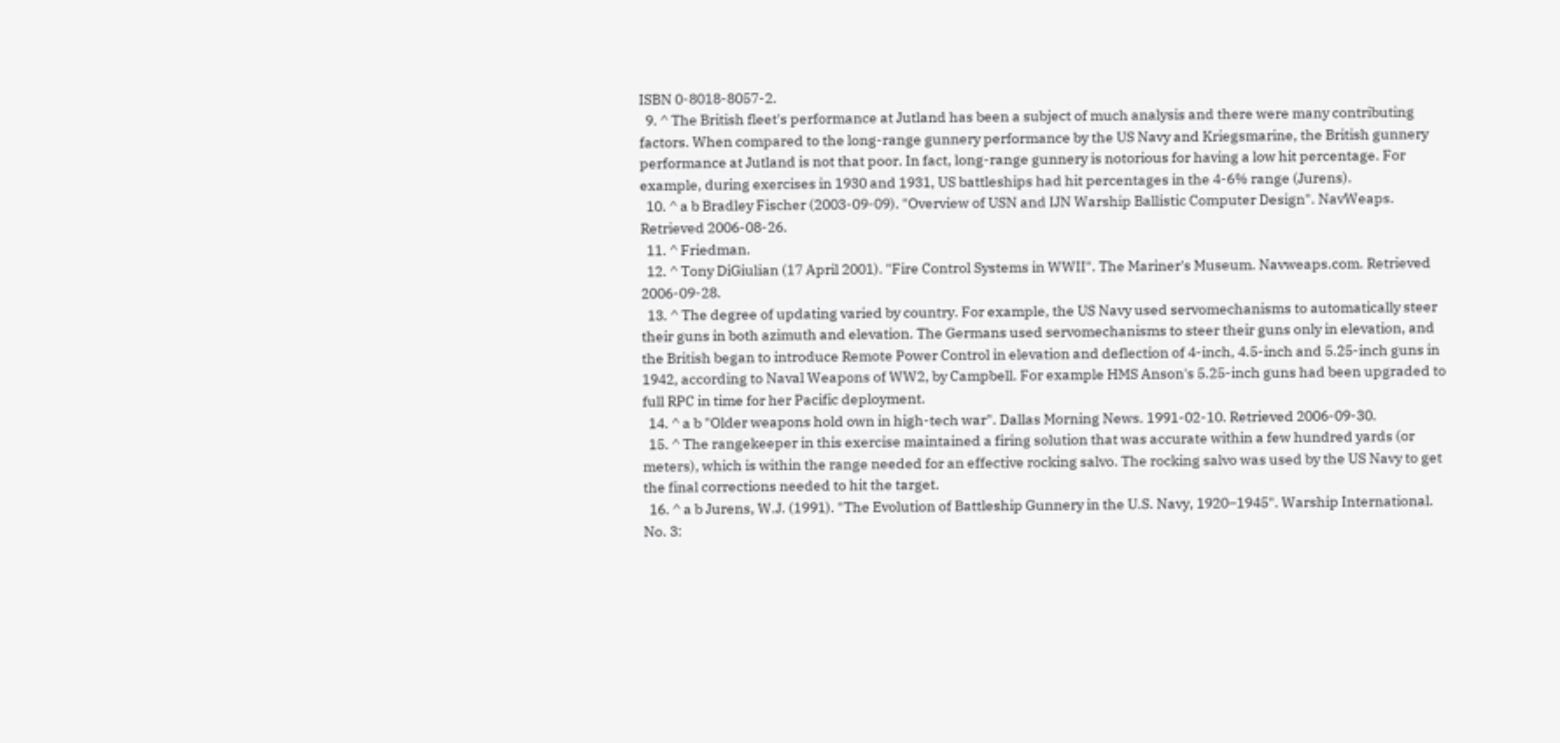ISBN 0-8018-8057-2.
  9. ^ The British fleet's performance at Jutland has been a subject of much analysis and there were many contributing factors. When compared to the long-range gunnery performance by the US Navy and Kriegsmarine, the British gunnery performance at Jutland is not that poor. In fact, long-range gunnery is notorious for having a low hit percentage. For example, during exercises in 1930 and 1931, US battleships had hit percentages in the 4-6% range (Jurens).
  10. ^ a b Bradley Fischer (2003-09-09). "Overview of USN and IJN Warship Ballistic Computer Design". NavWeaps. Retrieved 2006-08-26.
  11. ^ Friedman.
  12. ^ Tony DiGiulian (17 April 2001). "Fire Control Systems in WWII". The Mariner's Museum. Navweaps.com. Retrieved 2006-09-28.
  13. ^ The degree of updating varied by country. For example, the US Navy used servomechanisms to automatically steer their guns in both azimuth and elevation. The Germans used servomechanisms to steer their guns only in elevation, and the British began to introduce Remote Power Control in elevation and deflection of 4-inch, 4.5-inch and 5.25-inch guns in 1942, according to Naval Weapons of WW2, by Campbell. For example HMS Anson's 5.25-inch guns had been upgraded to full RPC in time for her Pacific deployment.
  14. ^ a b "Older weapons hold own in high-tech war". Dallas Morning News. 1991-02-10. Retrieved 2006-09-30.
  15. ^ The rangekeeper in this exercise maintained a firing solution that was accurate within a few hundred yards (or meters), which is within the range needed for an effective rocking salvo. The rocking salvo was used by the US Navy to get the final corrections needed to hit the target.
  16. ^ a b Jurens, W.J. (1991). "The Evolution of Battleship Gunnery in the U.S. Navy, 1920–1945". Warship International. No. 3: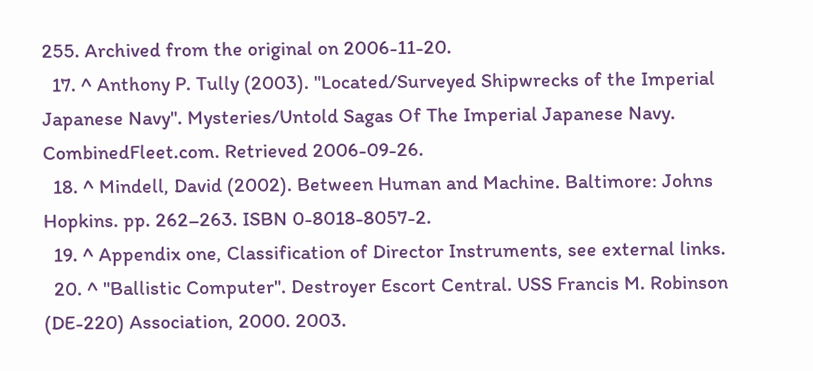255. Archived from the original on 2006-11-20.
  17. ^ Anthony P. Tully (2003). "Located/Surveyed Shipwrecks of the Imperial Japanese Navy". Mysteries/Untold Sagas Of The Imperial Japanese Navy. CombinedFleet.com. Retrieved 2006-09-26.
  18. ^ Mindell, David (2002). Between Human and Machine. Baltimore: Johns Hopkins. pp. 262–263. ISBN 0-8018-8057-2.
  19. ^ Appendix one, Classification of Director Instruments, see external links.
  20. ^ "Ballistic Computer". Destroyer Escort Central. USS Francis M. Robinson (DE-220) Association, 2000. 2003.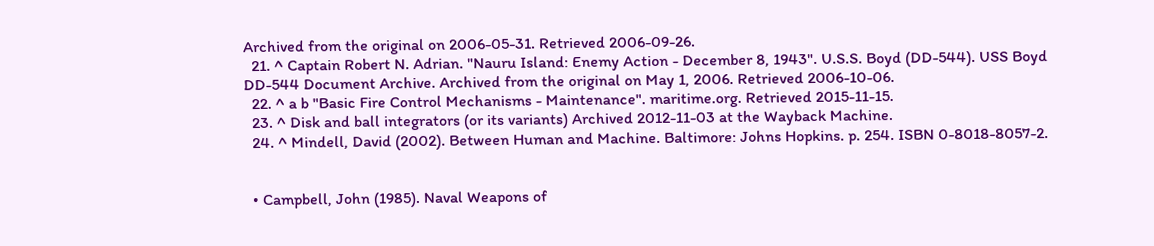Archived from the original on 2006-05-31. Retrieved 2006-09-26.
  21. ^ Captain Robert N. Adrian. "Nauru Island: Enemy Action - December 8, 1943". U.S.S. Boyd (DD-544). USS Boyd DD-544 Document Archive. Archived from the original on May 1, 2006. Retrieved 2006-10-06.
  22. ^ a b "Basic Fire Control Mechanisms - Maintenance". maritime.org. Retrieved 2015-11-15.
  23. ^ Disk and ball integrators (or its variants) Archived 2012-11-03 at the Wayback Machine.
  24. ^ Mindell, David (2002). Between Human and Machine. Baltimore: Johns Hopkins. p. 254. ISBN 0-8018-8057-2.


  • Campbell, John (1985). Naval Weapons of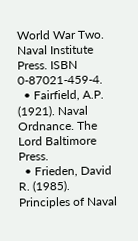World War Two. Naval Institute Press. ISBN 0-87021-459-4.
  • Fairfield, A.P. (1921). Naval Ordnance. The Lord Baltimore Press.
  • Frieden, David R. (1985). Principles of Naval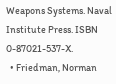Weapons Systems. Naval Institute Press. ISBN 0-87021-537-X.
  • Friedman, Norman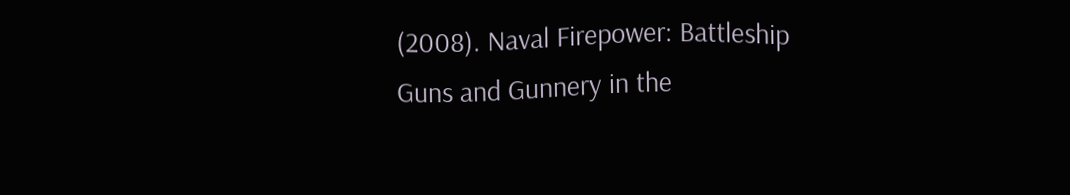(2008). Naval Firepower: Battleship Guns and Gunnery in the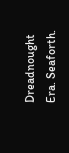Dreadnought Era. Seaforth.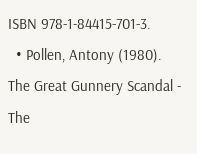ISBN 978-1-84415-701-3.
  • Pollen, Antony (1980). The Great Gunnery Scandal - The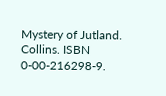Mystery of Jutland. Collins. ISBN 0-00-216298-9.